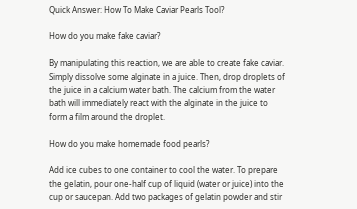Quick Answer: How To Make Caviar Pearls Tool?

How do you make fake caviar?

By manipulating this reaction, we are able to create fake caviar. Simply dissolve some alginate in a juice. Then, drop droplets of the juice in a calcium water bath. The calcium from the water bath will immediately react with the alginate in the juice to form a film around the droplet.

How do you make homemade food pearls?

Add ice cubes to one container to cool the water. To prepare the gelatin, pour one-half cup of liquid (water or juice) into the cup or saucepan. Add two packages of gelatin powder and stir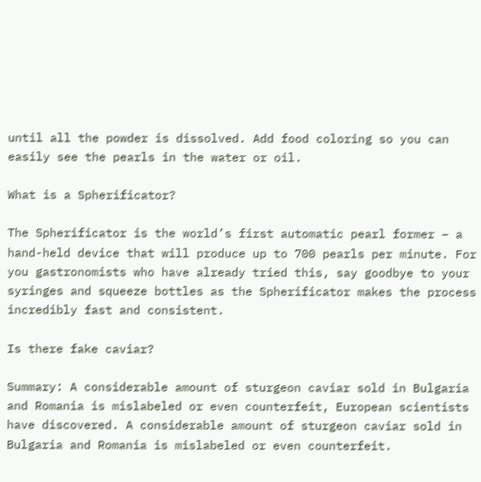until all the powder is dissolved. Add food coloring so you can easily see the pearls in the water or oil.

What is a Spherificator?

The Spherificator is the world’s first automatic pearl former – a hand-held device that will produce up to 700 pearls per minute. For you gastronomists who have already tried this, say goodbye to your syringes and squeeze bottles as the Spherificator makes the process incredibly fast and consistent.

Is there fake caviar?

Summary: A considerable amount of sturgeon caviar sold in Bulgaria and Romania is mislabeled or even counterfeit, European scientists have discovered. A considerable amount of sturgeon caviar sold in Bulgaria and Romania is mislabeled or even counterfeit.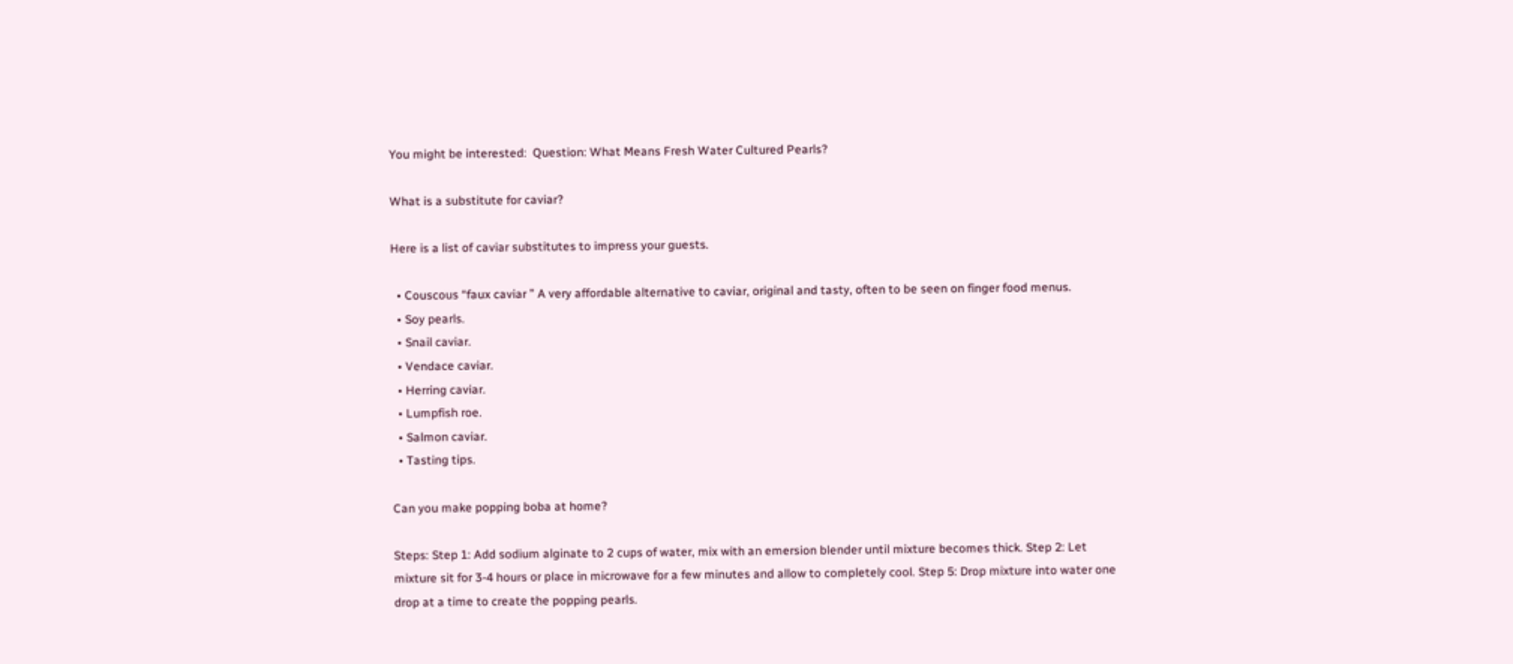You might be interested:  Question: What Means Fresh Water Cultured Pearls?

What is a substitute for caviar?

Here is a list of caviar substitutes to impress your guests.

  • Couscous “faux caviar ” A very affordable alternative to caviar, original and tasty, often to be seen on finger food menus.
  • Soy pearls.
  • Snail caviar.
  • Vendace caviar.
  • Herring caviar.
  • Lumpfish roe.
  • Salmon caviar.
  • Tasting tips.

Can you make popping boba at home?

Steps: Step 1: Add sodium alginate to 2 cups of water, mix with an emersion blender until mixture becomes thick. Step 2: Let mixture sit for 3-4 hours or place in microwave for a few minutes and allow to completely cool. Step 5: Drop mixture into water one drop at a time to create the popping pearls.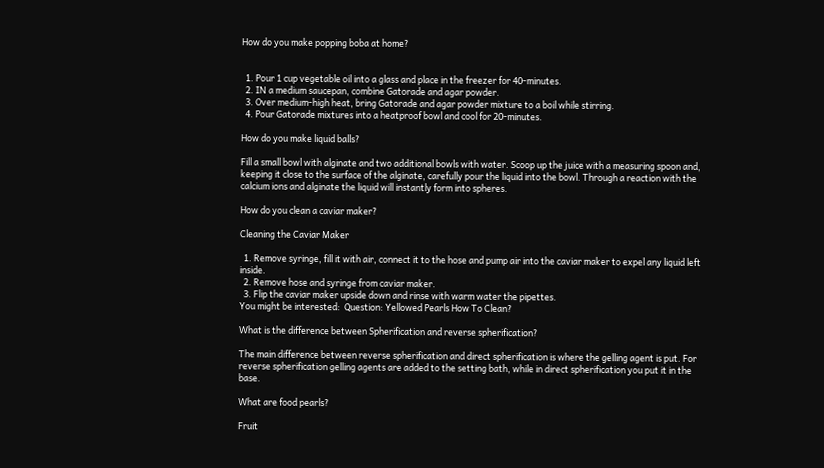How do you make popping boba at home?


  1. Pour 1 cup vegetable oil into a glass and place in the freezer for 40-minutes.
  2. IN a medium saucepan, combine Gatorade and agar powder.
  3. Over medium-high heat, bring Gatorade and agar powder mixture to a boil while stirring.
  4. Pour Gatorade mixtures into a heatproof bowl and cool for 20-minutes.

How do you make liquid balls?

Fill a small bowl with alginate and two additional bowls with water. Scoop up the juice with a measuring spoon and, keeping it close to the surface of the alginate, carefully pour the liquid into the bowl. Through a reaction with the calcium ions and alginate the liquid will instantly form into spheres.

How do you clean a caviar maker?

Cleaning the Caviar Maker

  1. Remove syringe, fill it with air, connect it to the hose and pump air into the caviar maker to expel any liquid left inside.
  2. Remove hose and syringe from caviar maker.
  3. Flip the caviar maker upside down and rinse with warm water the pipettes.
You might be interested:  Question: Yellowed Pearls How To Clean?

What is the difference between Spherification and reverse spherification?

The main difference between reverse spherification and direct spherification is where the gelling agent is put. For reverse spherification gelling agents are added to the setting bath, while in direct spherification you put it in the base.

What are food pearls?

Fruit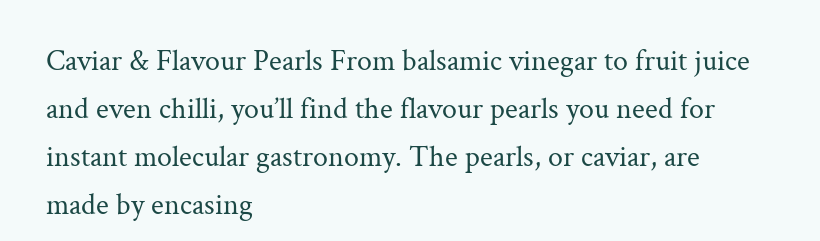Caviar & Flavour Pearls From balsamic vinegar to fruit juice and even chilli, you’ll find the flavour pearls you need for instant molecular gastronomy. The pearls, or caviar, are made by encasing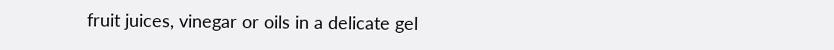fruit juices, vinegar or oils in a delicate gel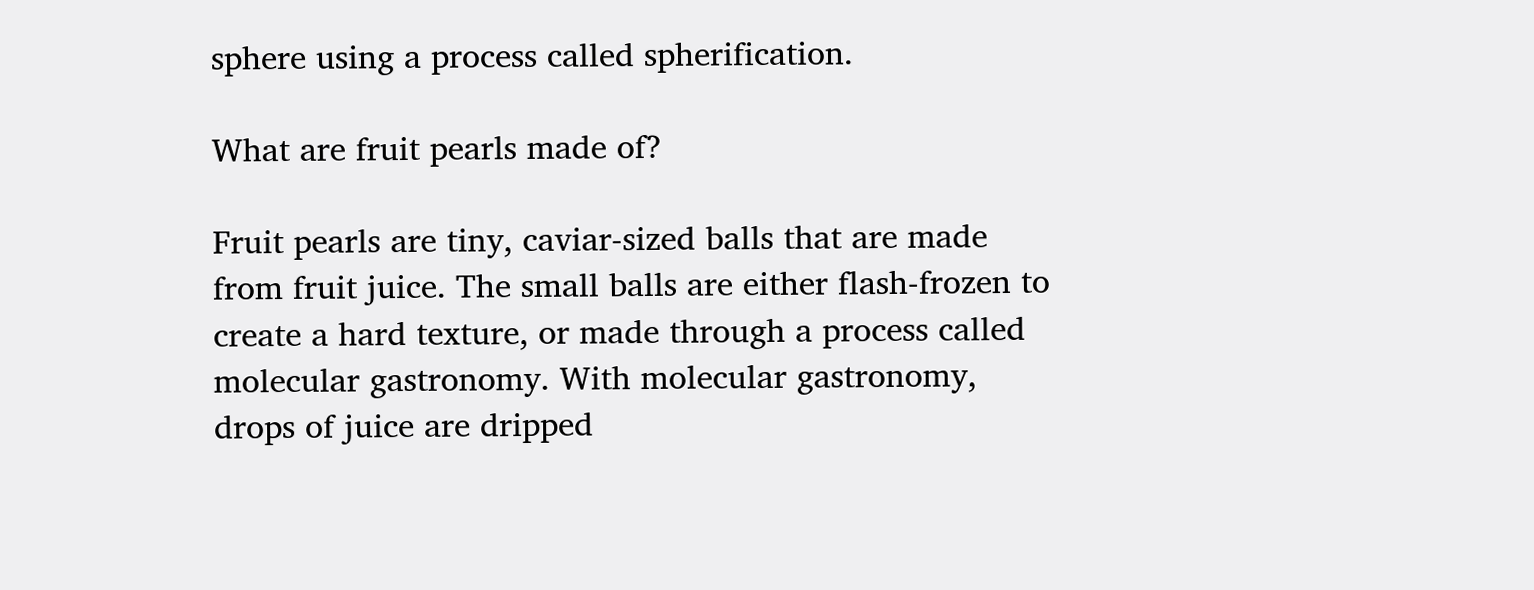sphere using a process called spherification.

What are fruit pearls made of?

Fruit pearls are tiny, caviar-sized balls that are made from fruit juice. The small balls are either flash-frozen to create a hard texture, or made through a process called molecular gastronomy. With molecular gastronomy, drops of juice are dripped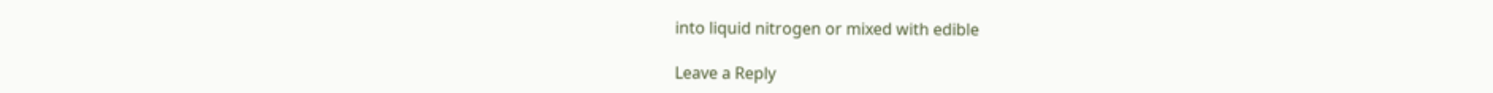into liquid nitrogen or mixed with edible

Leave a Reply